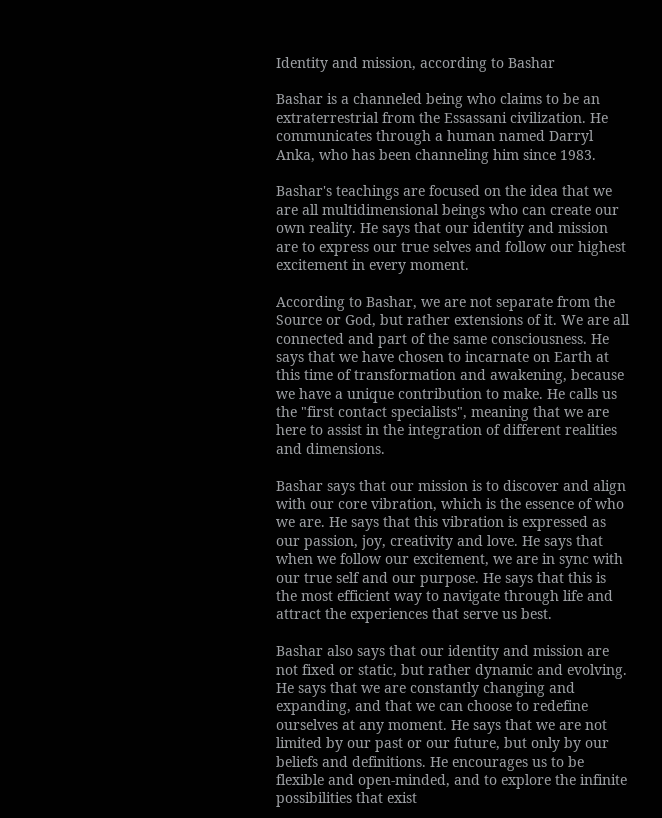Identity and mission, according to Bashar

Bashar is a channeled being who claims to be an extraterrestrial from the Essassani civilization. He communicates through a human named Darryl Anka, who has been channeling him since 1983.

Bashar's teachings are focused on the idea that we are all multidimensional beings who can create our own reality. He says that our identity and mission are to express our true selves and follow our highest excitement in every moment.

According to Bashar, we are not separate from the Source or God, but rather extensions of it. We are all connected and part of the same consciousness. He says that we have chosen to incarnate on Earth at this time of transformation and awakening, because we have a unique contribution to make. He calls us the "first contact specialists", meaning that we are here to assist in the integration of different realities and dimensions.

Bashar says that our mission is to discover and align with our core vibration, which is the essence of who we are. He says that this vibration is expressed as our passion, joy, creativity and love. He says that when we follow our excitement, we are in sync with our true self and our purpose. He says that this is the most efficient way to navigate through life and attract the experiences that serve us best.

Bashar also says that our identity and mission are not fixed or static, but rather dynamic and evolving. He says that we are constantly changing and expanding, and that we can choose to redefine ourselves at any moment. He says that we are not limited by our past or our future, but only by our beliefs and definitions. He encourages us to be flexible and open-minded, and to explore the infinite possibilities that exist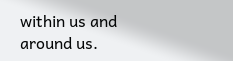within us and around us.